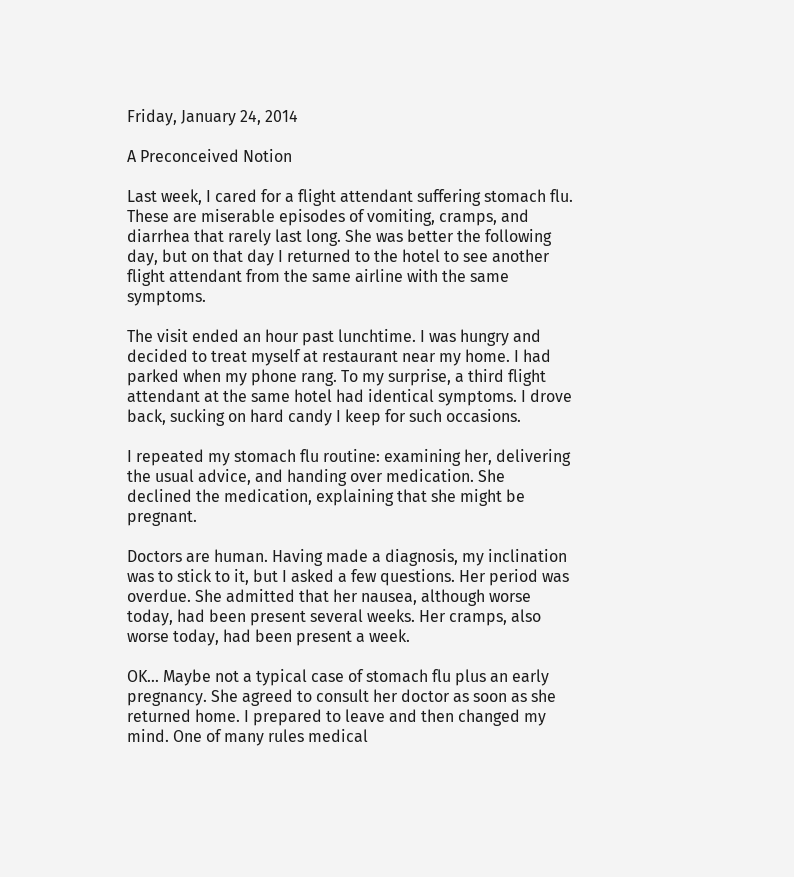Friday, January 24, 2014

A Preconceived Notion

Last week, I cared for a flight attendant suffering stomach flu. These are miserable episodes of vomiting, cramps, and diarrhea that rarely last long. She was better the following day, but on that day I returned to the hotel to see another flight attendant from the same airline with the same symptoms.

The visit ended an hour past lunchtime. I was hungry and decided to treat myself at restaurant near my home. I had parked when my phone rang. To my surprise, a third flight attendant at the same hotel had identical symptoms. I drove back, sucking on hard candy I keep for such occasions.

I repeated my stomach flu routine: examining her, delivering the usual advice, and handing over medication. She declined the medication, explaining that she might be pregnant.

Doctors are human. Having made a diagnosis, my inclination was to stick to it, but I asked a few questions. Her period was overdue. She admitted that her nausea, although worse today, had been present several weeks. Her cramps, also worse today, had been present a week.

OK… Maybe not a typical case of stomach flu plus an early pregnancy. She agreed to consult her doctor as soon as she returned home. I prepared to leave and then changed my mind. One of many rules medical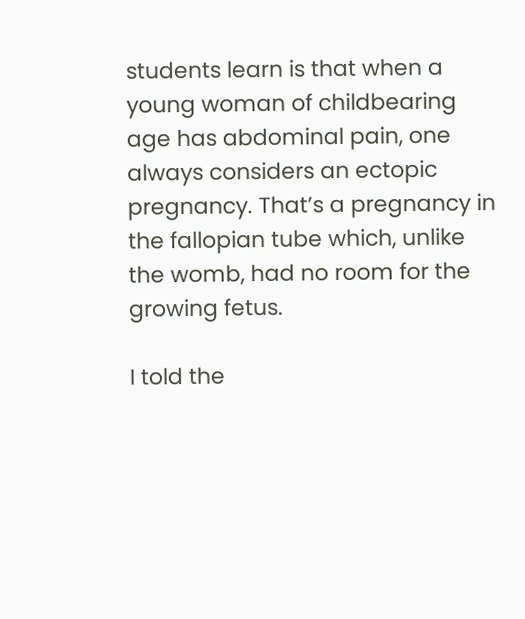students learn is that when a young woman of childbearing age has abdominal pain, one always considers an ectopic pregnancy. That’s a pregnancy in the fallopian tube which, unlike the womb, had no room for the growing fetus.

I told the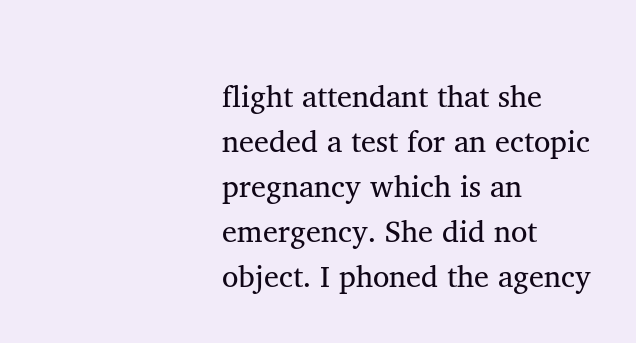flight attendant that she needed a test for an ectopic pregnancy which is an emergency. She did not object. I phoned the agency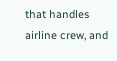that handles airline crew, and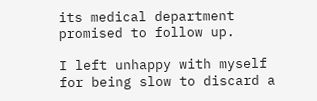its medical department promised to follow up.

I left unhappy with myself for being slow to discard a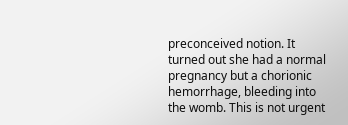preconceived notion. It turned out she had a normal pregnancy but a chorionic hemorrhage, bleeding into the womb. This is not urgent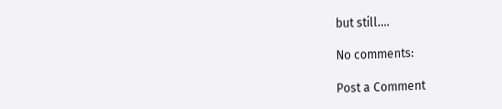but still….

No comments:

Post a Comment